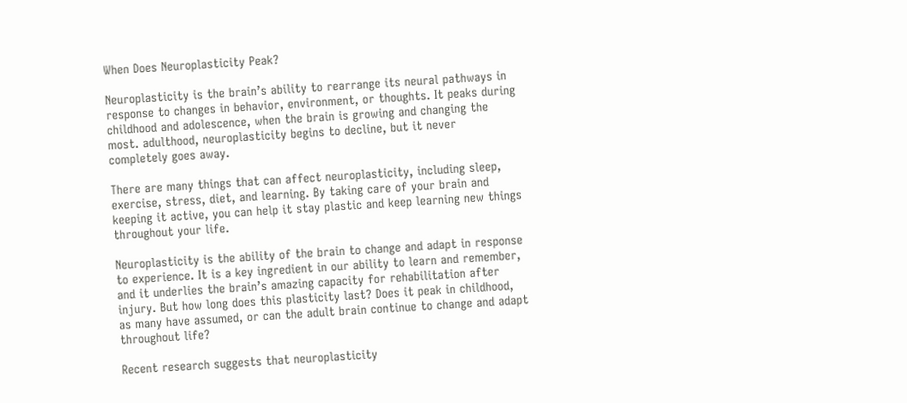When Does Neuroplasticity Peak?

Neuroplasticity is the brain’s ability to rearrange its neural pathways in response to changes in behavior, environment, or thoughts. It peaks during childhood and adolescence, when the brain is growing and changing the most. adulthood, neuroplasticity begins to decline, but it never completely goes away.

There are many things that can affect neuroplasticity, including sleep, exercise, stress, diet, and learning. By taking care of your brain and keeping it active, you can help it stay plastic and keep learning new things throughout your life.

Neuroplasticity is the ability of the brain to change and adapt in response to experience. It is a key ingredient in our ability to learn and remember, and it underlies the brain’s amazing capacity for rehabilitation after injury. But how long does this plasticity last? Does it peak in childhood, as many have assumed, or can the adult brain continue to change and adapt throughout life?

Recent research suggests that neuroplasticity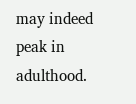may indeed peak in adulthood.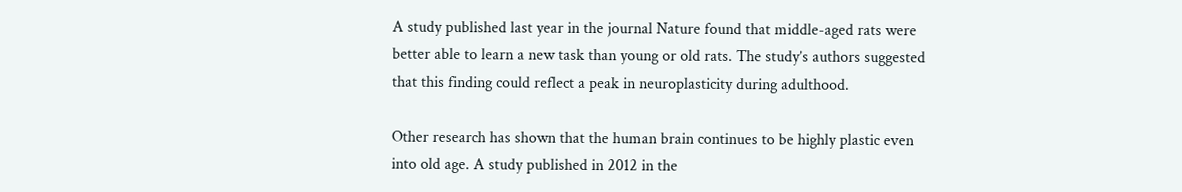A study published last year in the journal Nature found that middle-aged rats were better able to learn a new task than young or old rats. The study’s authors suggested that this finding could reflect a peak in neuroplasticity during adulthood.

Other research has shown that the human brain continues to be highly plastic even into old age. A study published in 2012 in the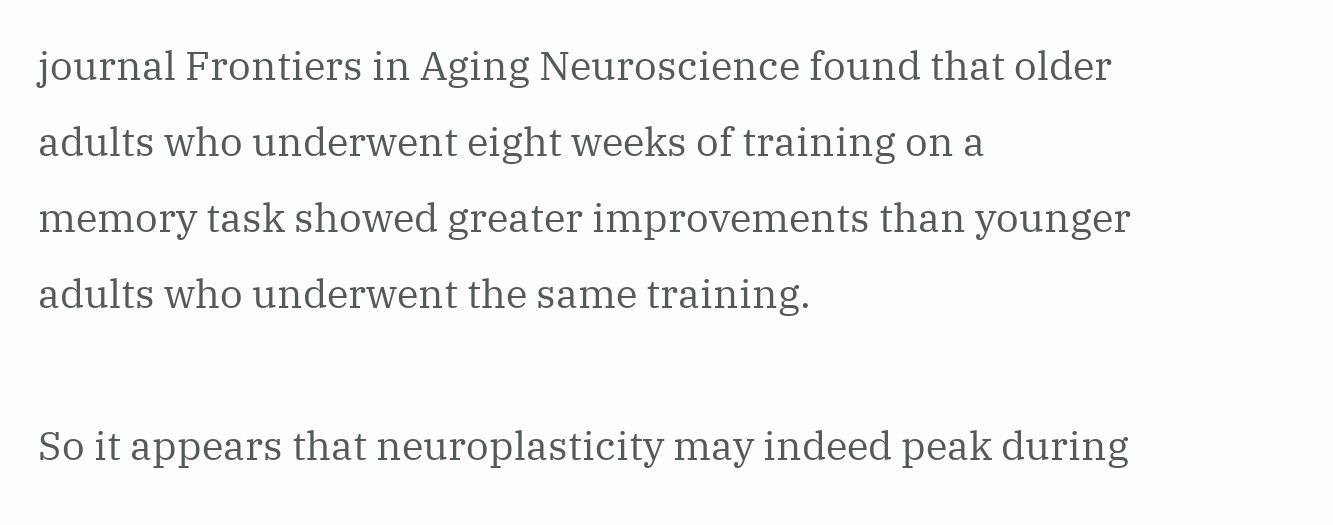journal Frontiers in Aging Neuroscience found that older adults who underwent eight weeks of training on a memory task showed greater improvements than younger adults who underwent the same training.

So it appears that neuroplasticity may indeed peak during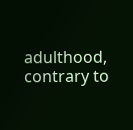adulthood, contrary to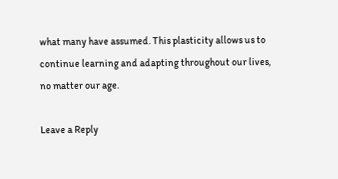what many have assumed. This plasticity allows us to continue learning and adapting throughout our lives, no matter our age.

Leave a Reply